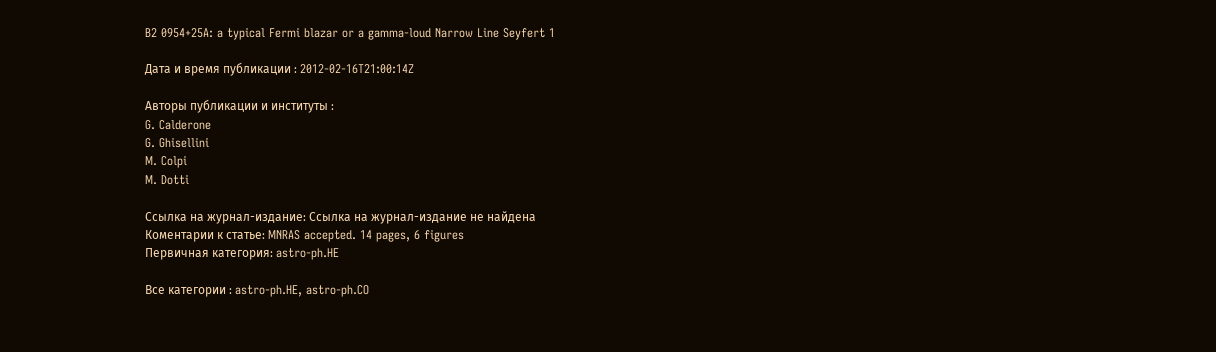B2 0954+25A: a typical Fermi blazar or a gamma-loud Narrow Line Seyfert 1

Дата и время публикации : 2012-02-16T21:00:14Z

Авторы публикации и институты :
G. Calderone
G. Ghisellini
M. Colpi
M. Dotti

Ссылка на журнал-издание: Ссылка на журнал-издание не найдена
Коментарии к cтатье: MNRAS accepted. 14 pages, 6 figures
Первичная категория: astro-ph.HE

Все категории : astro-ph.HE, astro-ph.CO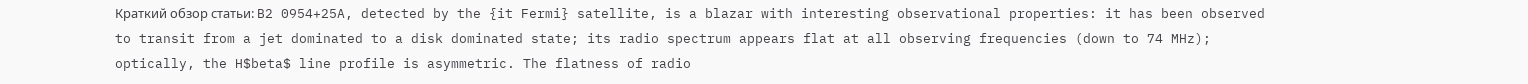Краткий обзор статьи: B2 0954+25A, detected by the {it Fermi} satellite, is a blazar with interesting observational properties: it has been observed to transit from a jet dominated to a disk dominated state; its radio spectrum appears flat at all observing frequencies (down to 74 MHz); optically, the H$beta$ line profile is asymmetric. The flatness of radio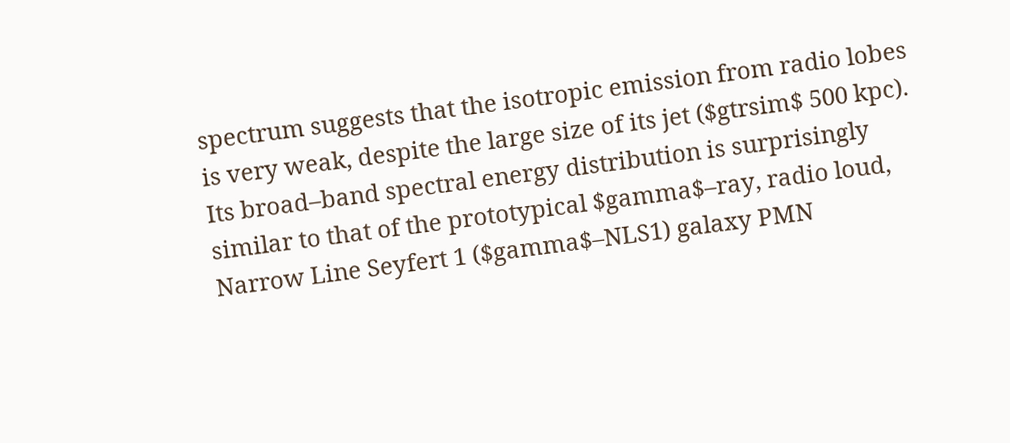spectrum suggests that the isotropic emission from radio lobes is very weak, despite the large size of its jet ($gtrsim$ 500 kpc). Its broad–band spectral energy distribution is surprisingly similar to that of the prototypical $gamma$–ray, radio loud, Narrow Line Seyfert 1 ($gamma$–NLS1) galaxy PMN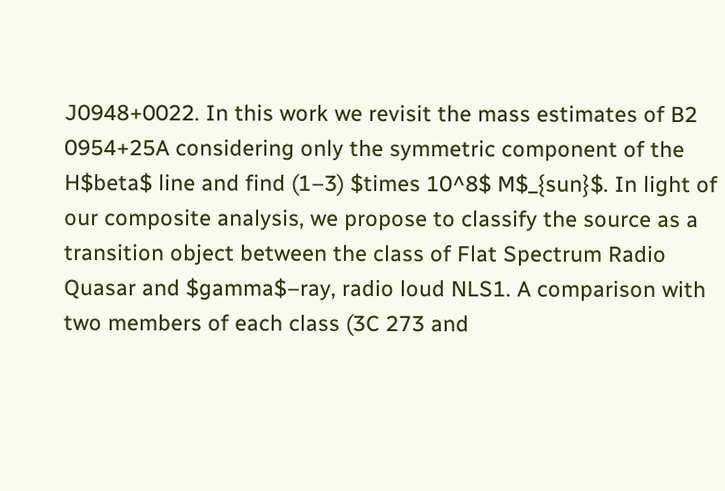J0948+0022. In this work we revisit the mass estimates of B2 0954+25A considering only the symmetric component of the H$beta$ line and find (1–3) $times 10^8$ M$_{sun}$. In light of our composite analysis, we propose to classify the source as a transition object between the class of Flat Spectrum Radio Quasar and $gamma$–ray, radio loud NLS1. A comparison with two members of each class (3C 273 and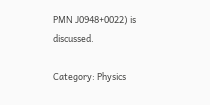PMN J0948+0022) is discussed.

Category: Physics